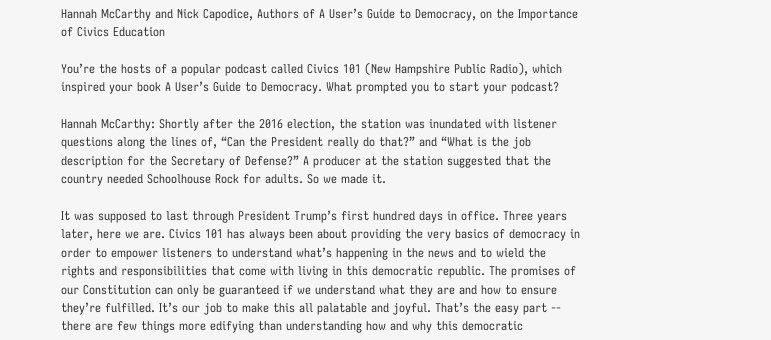Hannah McCarthy and Nick Capodice, Authors of A User’s Guide to Democracy, on the Importance of Civics Education

You’re the hosts of a popular podcast called Civics 101 (New Hampshire Public Radio), which inspired your book A User’s Guide to Democracy. What prompted you to start your podcast?

Hannah McCarthy: Shortly after the 2016 election, the station was inundated with listener questions along the lines of, “Can the President really do that?” and “What is the job description for the Secretary of Defense?” A producer at the station suggested that the country needed Schoolhouse Rock for adults. So we made it.

It was supposed to last through President Trump’s first hundred days in office. Three years later, here we are. Civics 101 has always been about providing the very basics of democracy in order to empower listeners to understand what’s happening in the news and to wield the rights and responsibilities that come with living in this democratic republic. The promises of our Constitution can only be guaranteed if we understand what they are and how to ensure they’re fulfilled. It’s our job to make this all palatable and joyful. That’s the easy part -- there are few things more edifying than understanding how and why this democratic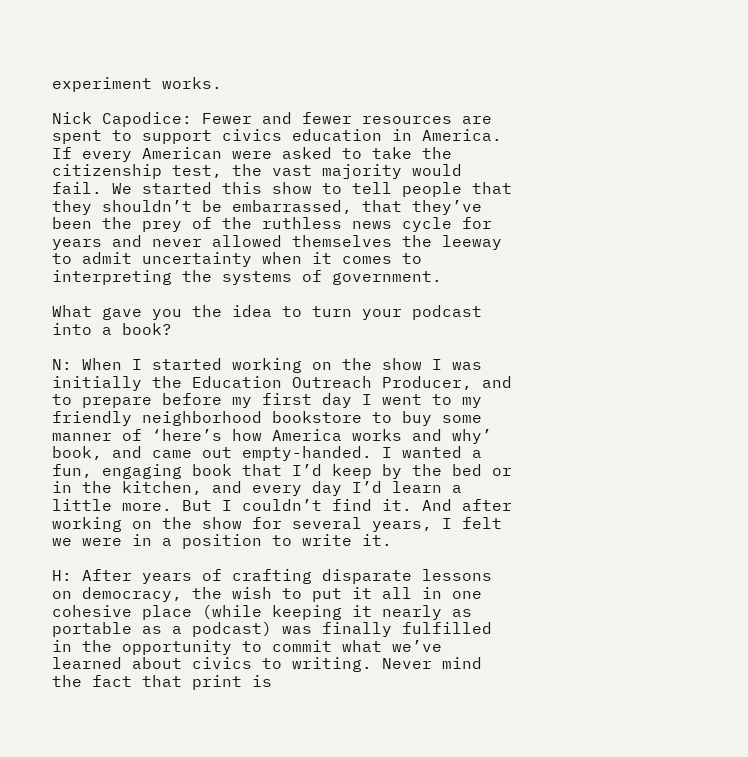experiment works.

Nick Capodice: Fewer and fewer resources are spent to support civics education in America. If every American were asked to take the citizenship test, the vast majority would fail. We started this show to tell people that they shouldn’t be embarrassed, that they’ve been the prey of the ruthless news cycle for years and never allowed themselves the leeway to admit uncertainty when it comes to interpreting the systems of government.

What gave you the idea to turn your podcast into a book?

N: When I started working on the show I was initially the Education Outreach Producer, and to prepare before my first day I went to my friendly neighborhood bookstore to buy some manner of ‘here’s how America works and why’ book, and came out empty-handed. I wanted a fun, engaging book that I’d keep by the bed or in the kitchen, and every day I’d learn a little more. But I couldn’t find it. And after working on the show for several years, I felt we were in a position to write it.

H: After years of crafting disparate lessons on democracy, the wish to put it all in one cohesive place (while keeping it nearly as portable as a podcast) was finally fulfilled in the opportunity to commit what we’ve learned about civics to writing. Never mind the fact that print is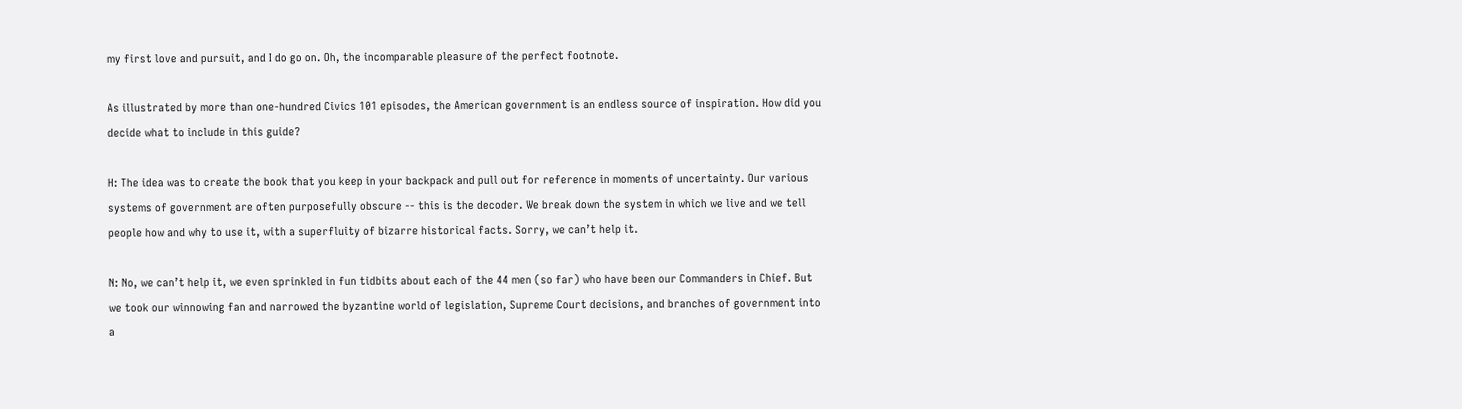my first love and pursuit, and I do go on. Oh, the incomparable pleasure of the perfect footnote.

As illustrated by more than one-hundred Civics 101 episodes, the American government is an endless source of inspiration. How did you decide what to include in this guide?

H: The idea was to create the book that you keep in your backpack and pull out for reference in moments of uncertainty. Our various systems of government are often purposefully obscure -- this is the decoder. We break down the system in which we live and we tell people how and why to use it, with a superfluity of bizarre historical facts. Sorry, we can’t help it.

N: No, we can’t help it, we even sprinkled in fun tidbits about each of the 44 men (so far) who have been our Commanders in Chief. But we took our winnowing fan and narrowed the byzantine world of legislation, Supreme Court decisions, and branches of government into a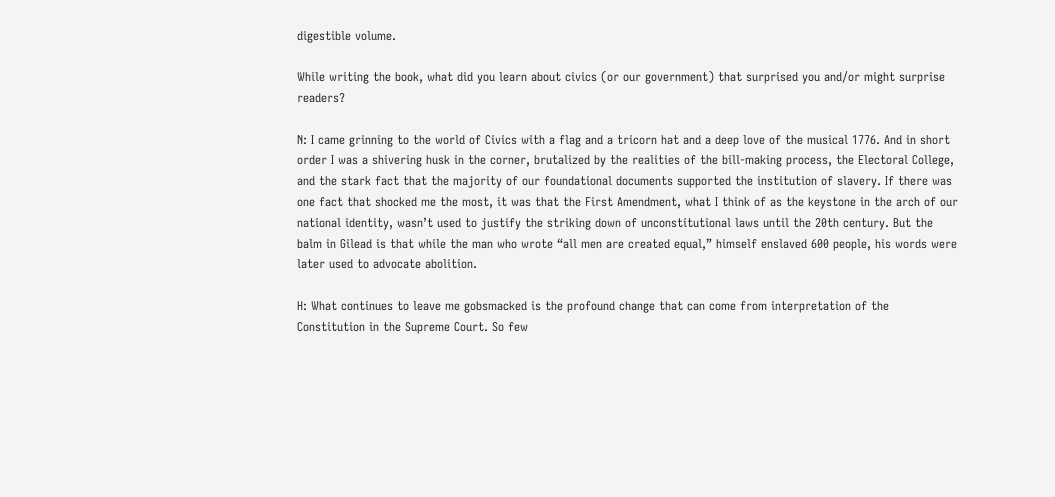digestible volume.

While writing the book, what did you learn about civics (or our government) that surprised you and/or might surprise readers?

N: I came grinning to the world of Civics with a flag and a tricorn hat and a deep love of the musical 1776. And in short order I was a shivering husk in the corner, brutalized by the realities of the bill-making process, the Electoral College, and the stark fact that the majority of our foundational documents supported the institution of slavery. If there was one fact that shocked me the most, it was that the First Amendment, what I think of as the keystone in the arch of our national identity, wasn’t used to justify the striking down of unconstitutional laws until the 20th century. But the balm in Gilead is that while the man who wrote “all men are created equal,” himself enslaved 600 people, his words were later used to advocate abolition.

H: What continues to leave me gobsmacked is the profound change that can come from interpretation of the Constitution in the Supreme Court. So few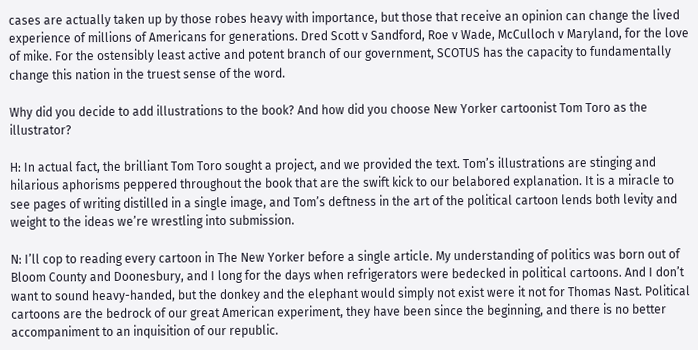cases are actually taken up by those robes heavy with importance, but those that receive an opinion can change the lived experience of millions of Americans for generations. Dred Scott v Sandford, Roe v Wade, McCulloch v Maryland, for the love of mike. For the ostensibly least active and potent branch of our government, SCOTUS has the capacity to fundamentally change this nation in the truest sense of the word.

Why did you decide to add illustrations to the book? And how did you choose New Yorker cartoonist Tom Toro as the illustrator?

H: In actual fact, the brilliant Tom Toro sought a project, and we provided the text. Tom’s illustrations are stinging and hilarious aphorisms peppered throughout the book that are the swift kick to our belabored explanation. It is a miracle to see pages of writing distilled in a single image, and Tom’s deftness in the art of the political cartoon lends both levity and weight to the ideas we’re wrestling into submission.

N: I’ll cop to reading every cartoon in The New Yorker before a single article. My understanding of politics was born out of Bloom County and Doonesbury, and I long for the days when refrigerators were bedecked in political cartoons. And I don’t want to sound heavy-handed, but the donkey and the elephant would simply not exist were it not for Thomas Nast. Political cartoons are the bedrock of our great American experiment, they have been since the beginning, and there is no better accompaniment to an inquisition of our republic.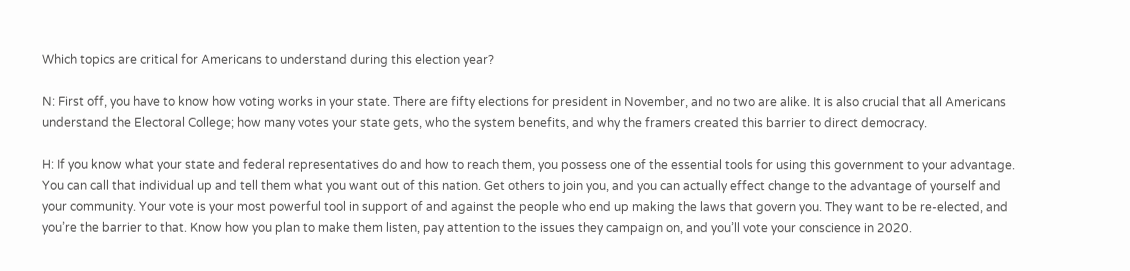Which topics are critical for Americans to understand during this election year?

N: First off, you have to know how voting works in your state. There are fifty elections for president in November, and no two are alike. It is also crucial that all Americans understand the Electoral College; how many votes your state gets, who the system benefits, and why the framers created this barrier to direct democracy.

H: If you know what your state and federal representatives do and how to reach them, you possess one of the essential tools for using this government to your advantage. You can call that individual up and tell them what you want out of this nation. Get others to join you, and you can actually effect change to the advantage of yourself and your community. Your vote is your most powerful tool in support of and against the people who end up making the laws that govern you. They want to be re-elected, and you’re the barrier to that. Know how you plan to make them listen, pay attention to the issues they campaign on, and you’ll vote your conscience in 2020.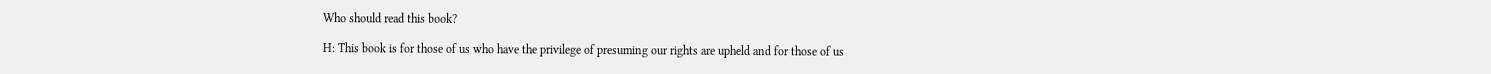Who should read this book?

H: This book is for those of us who have the privilege of presuming our rights are upheld and for those of us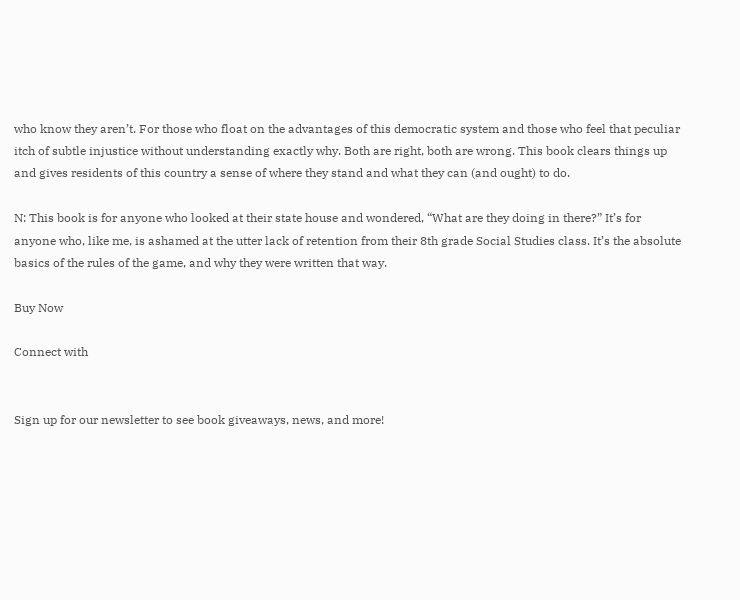who know they aren’t. For those who float on the advantages of this democratic system and those who feel that peculiar itch of subtle injustice without understanding exactly why. Both are right, both are wrong. This book clears things up and gives residents of this country a sense of where they stand and what they can (and ought) to do.

N: This book is for anyone who looked at their state house and wondered, “What are they doing in there?” It’s for anyone who, like me, is ashamed at the utter lack of retention from their 8th grade Social Studies class. It’s the absolute basics of the rules of the game, and why they were written that way.

Buy Now

Connect with


Sign up for our newsletter to see book giveaways, news, and more!